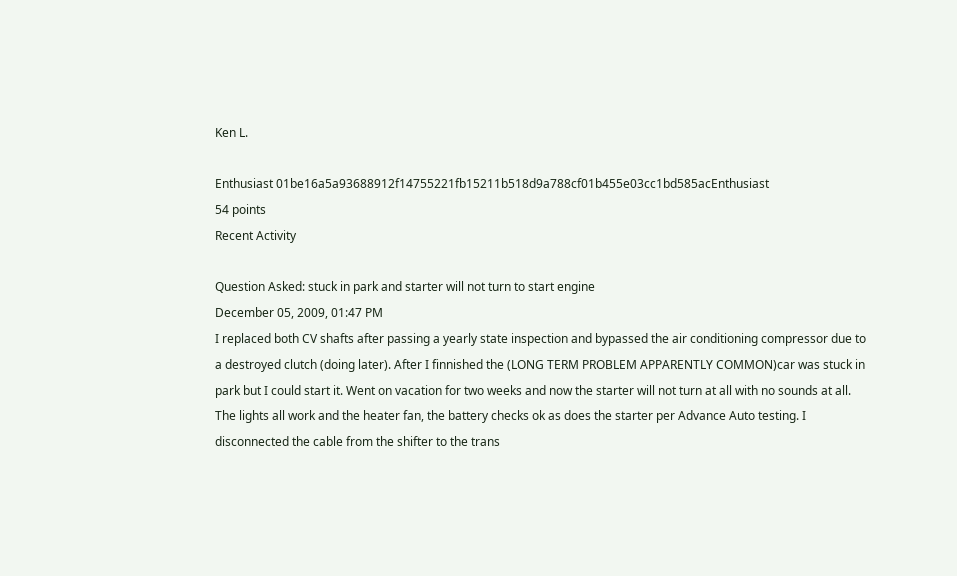Ken L.

Enthusiast 01be16a5a93688912f14755221fb15211b518d9a788cf01b455e03cc1bd585acEnthusiast
54 points
Recent Activity

Question Asked: stuck in park and starter will not turn to start engine
December 05, 2009, 01:47 PM
I replaced both CV shafts after passing a yearly state inspection and bypassed the air conditioning compressor due to a destroyed clutch (doing later). After I finnished the (LONG TERM PROBLEM APPARENTLY COMMON)car was stuck in park but I could start it. Went on vacation for two weeks and now the starter will not turn at all with no sounds at all. The lights all work and the heater fan, the battery checks ok as does the starter per Advance Auto testing. I disconnected the cable from the shifter to the trans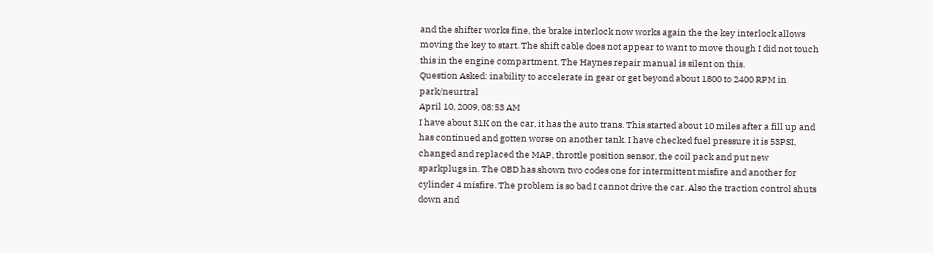and the shifter works fine, the brake interlock now works again the the key interlock allows moving the key to start. The shift cable does not appear to want to move though I did not touch this in the engine compartment. The Haynes repair manual is silent on this.
Question Asked: inability to accelerate in gear or get beyond about 1800 to 2400 RPM in park/neurtral
April 10, 2009, 08:53 AM
I have about 31K on the car, it has the auto trans. This started about 10 miles after a fill up and has continued and gotten worse on another tank. I have checked fuel pressure it is 53PSI, changed and replaced the MAP, throttle position sensor, the coil pack and put new sparkplugs in. The OBD has shown two codes one for intermittent misfire and another for cylinder 4 misfire. The problem is so bad I cannot drive the car. Also the traction control shuts down and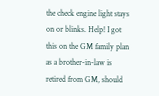the check engine light stays on or blinks. Help! I got this on the GM family plan as a brother-in-law is retired from GM, should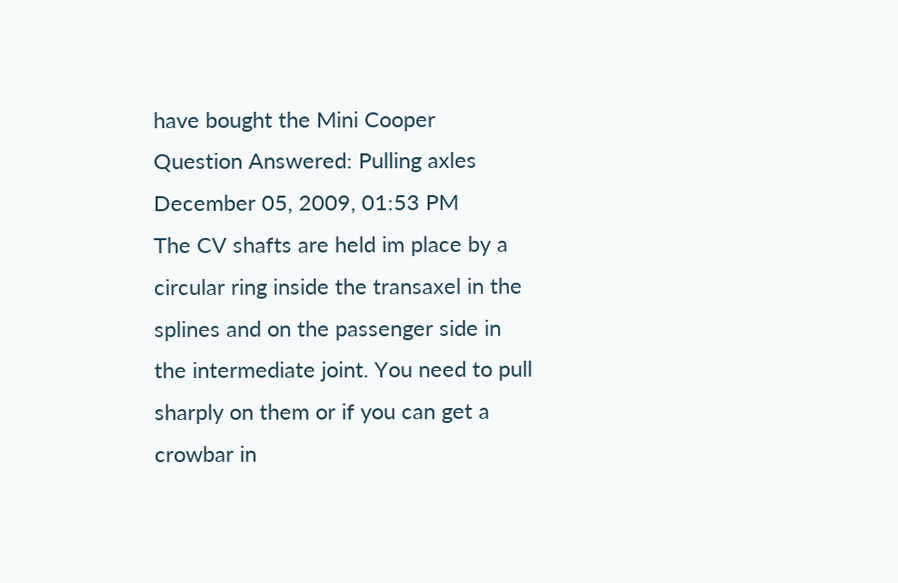have bought the Mini Cooper
Question Answered: Pulling axles
December 05, 2009, 01:53 PM
The CV shafts are held im place by a circular ring inside the transaxel in the splines and on the passenger side in the intermediate joint. You need to pull sharply on them or if you can get a crowbar in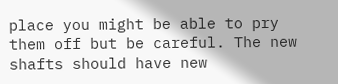place you might be able to pry them off but be careful. The new shafts should have new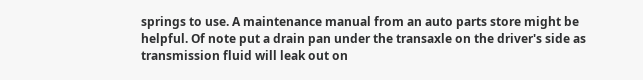springs to use. A maintenance manual from an auto parts store might be helpful. Of note put a drain pan under the transaxle on the driver's side as transmission fluid will leak out on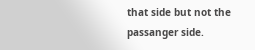that side but not the passanger side.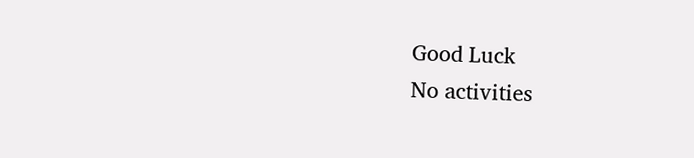Good Luck
No activities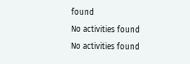found
No activities found
No activities found